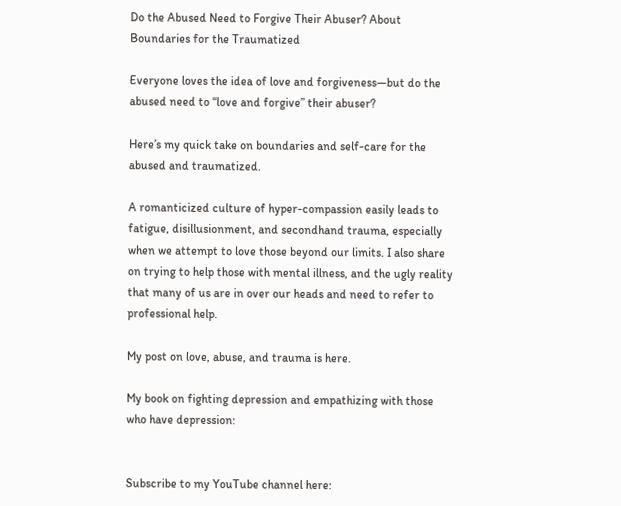Do the Abused Need to Forgive Their Abuser? About Boundaries for the Traumatized

Everyone loves the idea of love and forgiveness—but do the abused need to “love and forgive” their abuser?

Here’s my quick take on boundaries and self-care for the abused and traumatized.

A romanticized culture of hyper-compassion easily leads to fatigue, disillusionment, and secondhand trauma, especially when we attempt to love those beyond our limits. I also share on trying to help those with mental illness, and the ugly reality that many of us are in over our heads and need to refer to professional help.

My post on love, abuse, and trauma is here.

My book on fighting depression and empathizing with those who have depression:


Subscribe to my YouTube channel here: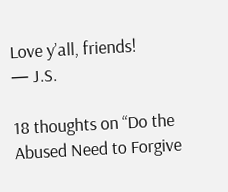Love y’all, friends!
— J.S.

18 thoughts on “Do the Abused Need to Forgive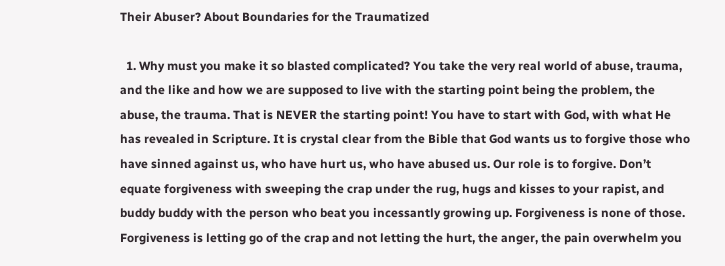Their Abuser? About Boundaries for the Traumatized

  1. Why must you make it so blasted complicated? You take the very real world of abuse, trauma, and the like and how we are supposed to live with the starting point being the problem, the abuse, the trauma. That is NEVER the starting point! You have to start with God, with what He has revealed in Scripture. It is crystal clear from the Bible that God wants us to forgive those who have sinned against us, who have hurt us, who have abused us. Our role is to forgive. Don’t equate forgiveness with sweeping the crap under the rug, hugs and kisses to your rapist, and buddy buddy with the person who beat you incessantly growing up. Forgiveness is none of those. Forgiveness is letting go of the crap and not letting the hurt, the anger, the pain overwhelm you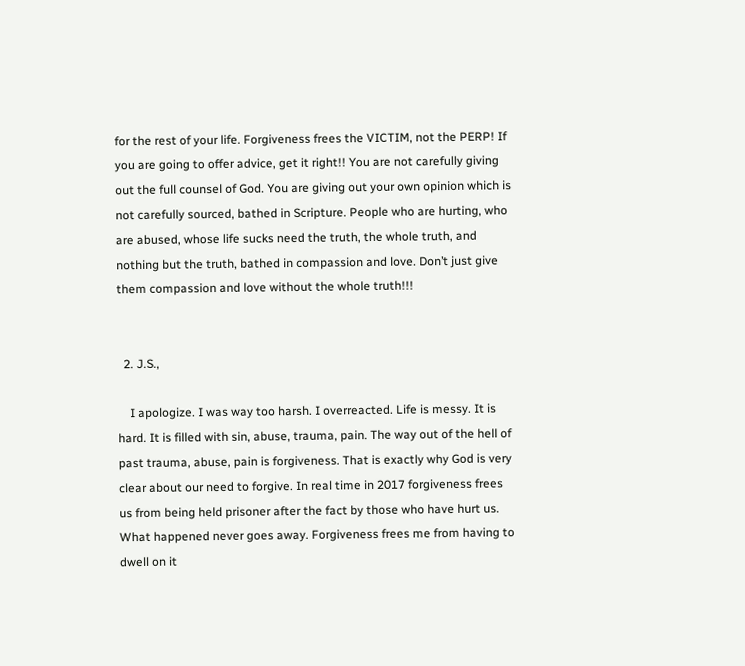for the rest of your life. Forgiveness frees the VICTIM, not the PERP! If you are going to offer advice, get it right!! You are not carefully giving out the full counsel of God. You are giving out your own opinion which is not carefully sourced, bathed in Scripture. People who are hurting, who are abused, whose life sucks need the truth, the whole truth, and nothing but the truth, bathed in compassion and love. Don’t just give them compassion and love without the whole truth!!!


  2. J.S.,

    I apologize. I was way too harsh. I overreacted. Life is messy. It is hard. It is filled with sin, abuse, trauma, pain. The way out of the hell of past trauma, abuse, pain is forgiveness. That is exactly why God is very clear about our need to forgive. In real time in 2017 forgiveness frees us from being held prisoner after the fact by those who have hurt us. What happened never goes away. Forgiveness frees me from having to dwell on it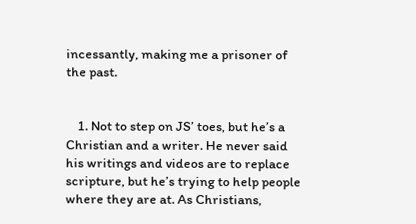incessantly, making me a prisoner of the past.


    1. Not to step on JS’ toes, but he’s a Christian and a writer. He never said his writings and videos are to replace scripture, but he’s trying to help people where they are at. As Christians,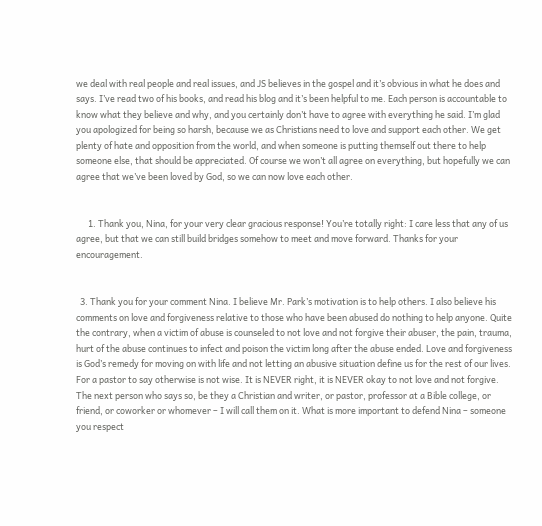we deal with real people and real issues, and JS believes in the gospel and it’s obvious in what he does and says. I’ve read two of his books, and read his blog and it’s been helpful to me. Each person is accountable to know what they believe and why, and you certainly don’t have to agree with everything he said. I’m glad you apologized for being so harsh, because we as Christians need to love and support each other. We get plenty of hate and opposition from the world, and when someone is putting themself out there to help someone else, that should be appreciated. Of course we won’t all agree on everything, but hopefully we can agree that we’ve been loved by God, so we can now love each other.


      1. Thank you, Nina, for your very clear gracious response! You’re totally right: I care less that any of us agree, but that we can still build bridges somehow to meet and move forward. Thanks for your encouragement.


  3. Thank you for your comment Nina. I believe Mr. Park’s motivation is to help others. I also believe his comments on love and forgiveness relative to those who have been abused do nothing to help anyone. Quite the contrary, when a victim of abuse is counseled to not love and not forgive their abuser, the pain, trauma, hurt of the abuse continues to infect and poison the victim long after the abuse ended. Love and forgiveness is God’s remedy for moving on with life and not letting an abusive situation define us for the rest of our lives. For a pastor to say otherwise is not wise. It is NEVER right, it is NEVER okay to not love and not forgive. The next person who says so, be they a Christian and writer, or pastor, professor at a Bible college, or friend, or coworker or whomever – I will call them on it. What is more important to defend Nina – someone you respect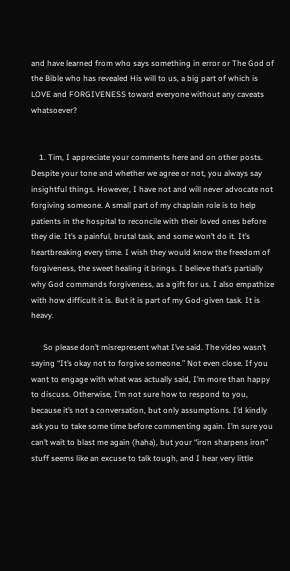and have learned from who says something in error or The God of the Bible who has revealed His will to us, a big part of which is LOVE and FORGIVENESS toward everyone without any caveats whatsoever?


    1. Tim, I appreciate your comments here and on other posts. Despite your tone and whether we agree or not, you always say insightful things. However, I have not and will never advocate not forgiving someone. A small part of my chaplain role is to help patients in the hospital to reconcile with their loved ones before they die. It’s a painful, brutal task, and some won’t do it. It’s heartbreaking every time. I wish they would know the freedom of forgiveness, the sweet healing it brings. I believe that’s partially why God commands forgiveness, as a gift for us. I also empathize with how difficult it is. But it is part of my God-given task. It is heavy.

      So please don’t misrepresent what I’ve said. The video wasn’t saying “It’s okay not to forgive someone.” Not even close. If you want to engage with what was actually said, I’m more than happy to discuss. Otherwise, I’m not sure how to respond to you, because it’s not a conversation, but only assumptions. I’d kindly ask you to take some time before commenting again. I’m sure you can’t wait to blast me again (haha), but your “iron sharpens iron” stuff seems like an excuse to talk tough, and I hear very little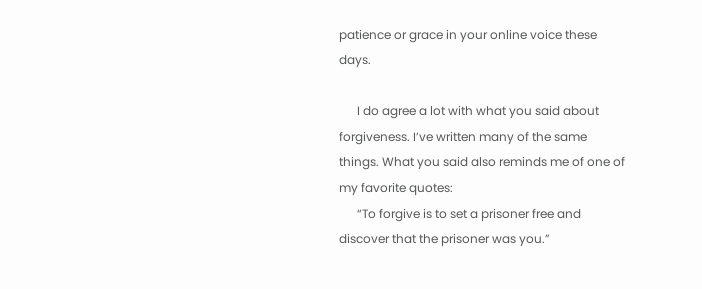patience or grace in your online voice these days.

      I do agree a lot with what you said about forgiveness. I’ve written many of the same things. What you said also reminds me of one of my favorite quotes:
      “To forgive is to set a prisoner free and discover that the prisoner was you.”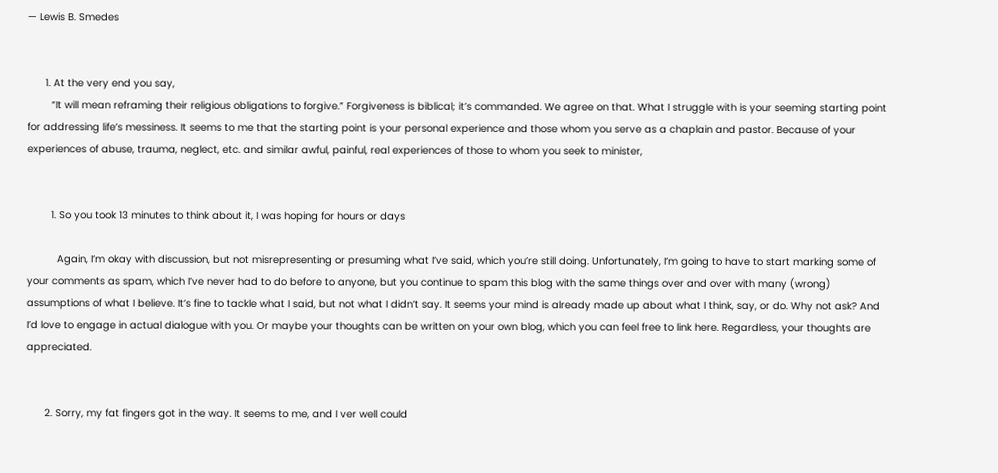— Lewis B. Smedes


      1. At the very end you say,
        “It will mean reframing their religious obligations to forgive.” Forgiveness is biblical; it’s commanded. We agree on that. What I struggle with is your seeming starting point for addressing life’s messiness. It seems to me that the starting point is your personal experience and those whom you serve as a chaplain and pastor. Because of your experiences of abuse, trauma, neglect, etc. and similar awful, painful, real experiences of those to whom you seek to minister,


        1. So you took 13 minutes to think about it, I was hoping for hours or days

          Again, I’m okay with discussion, but not misrepresenting or presuming what I’ve said, which you’re still doing. Unfortunately, I’m going to have to start marking some of your comments as spam, which I’ve never had to do before to anyone, but you continue to spam this blog with the same things over and over with many (wrong) assumptions of what I believe. It’s fine to tackle what I said, but not what I didn’t say. It seems your mind is already made up about what I think, say, or do. Why not ask? And I’d love to engage in actual dialogue with you. Or maybe your thoughts can be written on your own blog, which you can feel free to link here. Regardless, your thoughts are appreciated.


      2. Sorry, my fat fingers got in the way. It seems to me, and I ver well could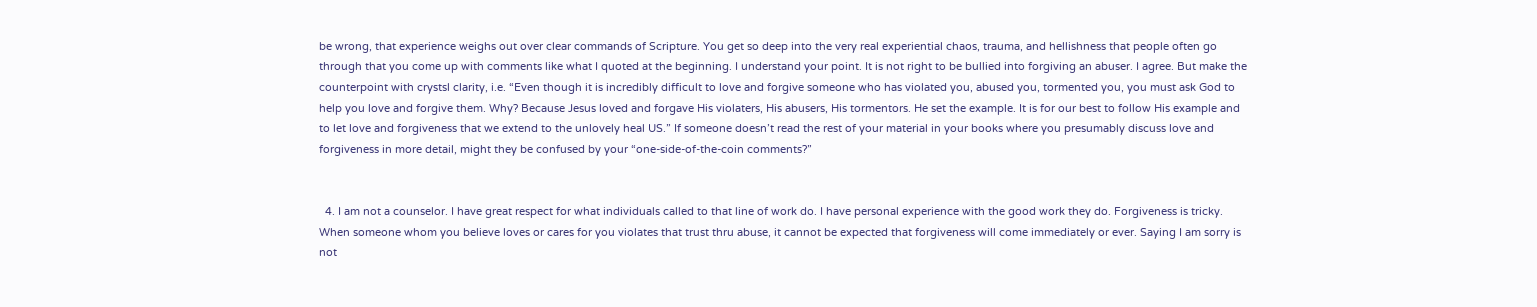be wrong, that experience weighs out over clear commands of Scripture. You get so deep into the very real experiential chaos, trauma, and hellishness that people often go through that you come up with comments like what I quoted at the beginning. I understand your point. It is not right to be bullied into forgiving an abuser. I agree. But make the counterpoint with crystsl clarity, i.e. “Even though it is incredibly difficult to love and forgive someone who has violated you, abused you, tormented you, you must ask God to help you love and forgive them. Why? Because Jesus loved and forgave His violaters, His abusers, His tormentors. He set the example. It is for our best to follow His example and to let love and forgiveness that we extend to the unlovely heal US.” If someone doesn’t read the rest of your material in your books where you presumably discuss love and forgiveness in more detail, might they be confused by your “one-side-of-the-coin comments?”


  4. I am not a counselor. I have great respect for what individuals called to that line of work do. I have personal experience with the good work they do. Forgiveness is tricky. When someone whom you believe loves or cares for you violates that trust thru abuse, it cannot be expected that forgiveness will come immediately or ever. Saying I am sorry is not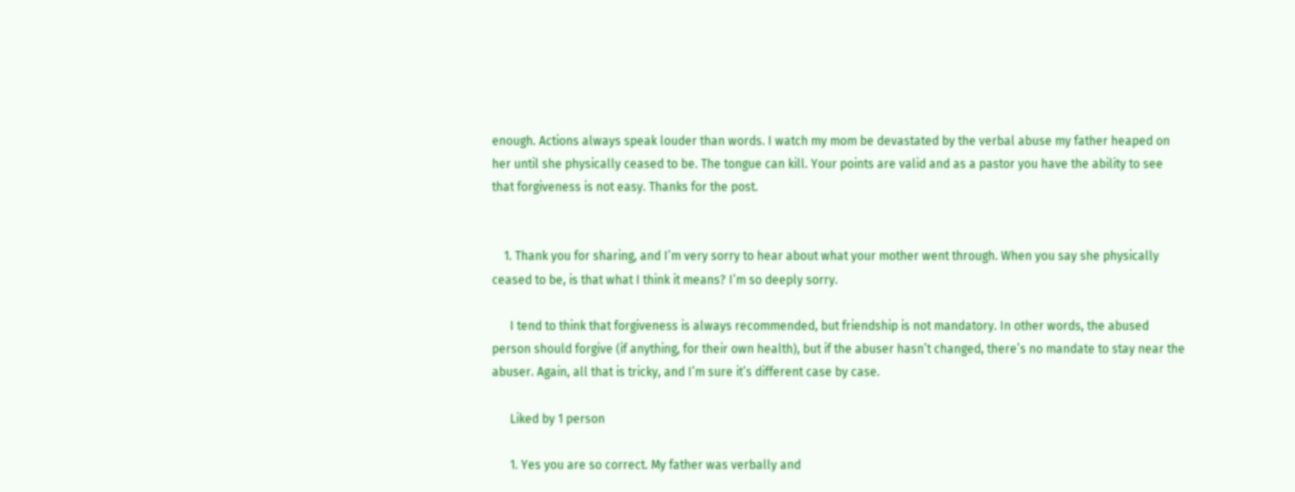enough. Actions always speak louder than words. I watch my mom be devastated by the verbal abuse my father heaped on her until she physically ceased to be. The tongue can kill. Your points are valid and as a pastor you have the ability to see that forgiveness is not easy. Thanks for the post.


    1. Thank you for sharing, and I’m very sorry to hear about what your mother went through. When you say she physically ceased to be, is that what I think it means? I’m so deeply sorry.

      I tend to think that forgiveness is always recommended, but friendship is not mandatory. In other words, the abused person should forgive (if anything, for their own health), but if the abuser hasn’t changed, there’s no mandate to stay near the abuser. Again, all that is tricky, and I’m sure it’s different case by case.

      Liked by 1 person

      1. Yes you are so correct. My father was verbally and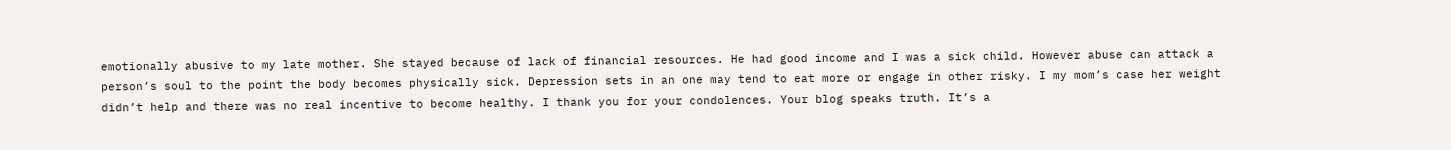emotionally abusive to my late mother. She stayed because of lack of financial resources. He had good income and I was a sick child. However abuse can attack a person’s soul to the point the body becomes physically sick. Depression sets in an one may tend to eat more or engage in other risky. I my mom’s case her weight didn’t help and there was no real incentive to become healthy. I thank you for your condolences. Your blog speaks truth. It’s a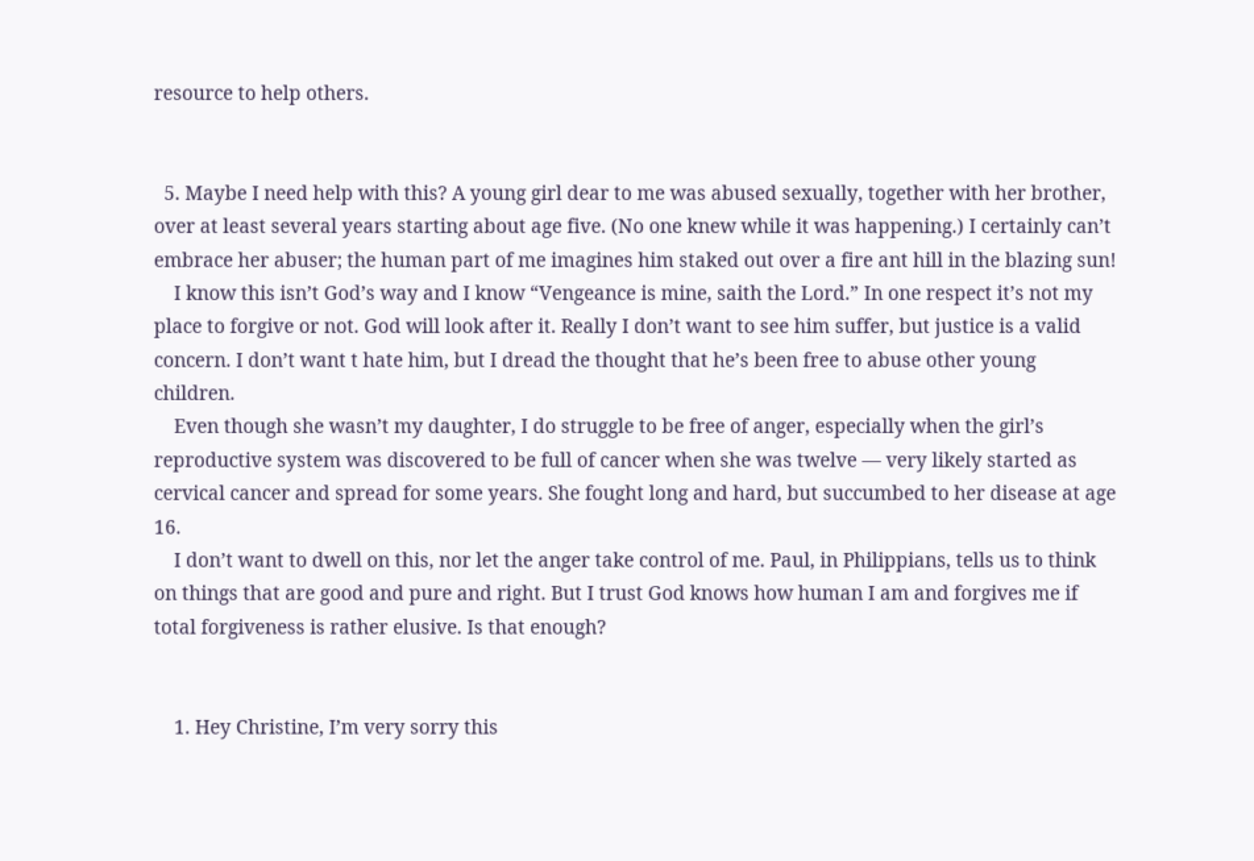resource to help others.


  5. Maybe I need help with this? A young girl dear to me was abused sexually, together with her brother, over at least several years starting about age five. (No one knew while it was happening.) I certainly can’t embrace her abuser; the human part of me imagines him staked out over a fire ant hill in the blazing sun!
    I know this isn’t God’s way and I know “Vengeance is mine, saith the Lord.” In one respect it’s not my place to forgive or not. God will look after it. Really I don’t want to see him suffer, but justice is a valid concern. I don’t want t hate him, but I dread the thought that he’s been free to abuse other young children.
    Even though she wasn’t my daughter, I do struggle to be free of anger, especially when the girl’s reproductive system was discovered to be full of cancer when she was twelve — very likely started as cervical cancer and spread for some years. She fought long and hard, but succumbed to her disease at age 16.
    I don’t want to dwell on this, nor let the anger take control of me. Paul, in Philippians, tells us to think on things that are good and pure and right. But I trust God knows how human I am and forgives me if total forgiveness is rather elusive. Is that enough?


    1. Hey Christine, I’m very sorry this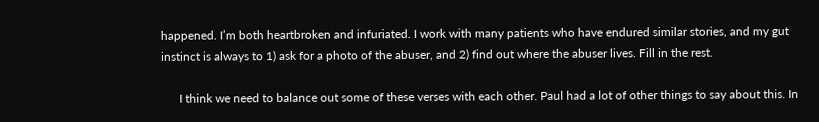happened. I’m both heartbroken and infuriated. I work with many patients who have endured similar stories, and my gut instinct is always to 1) ask for a photo of the abuser, and 2) find out where the abuser lives. Fill in the rest.

      I think we need to balance out some of these verses with each other. Paul had a lot of other things to say about this. In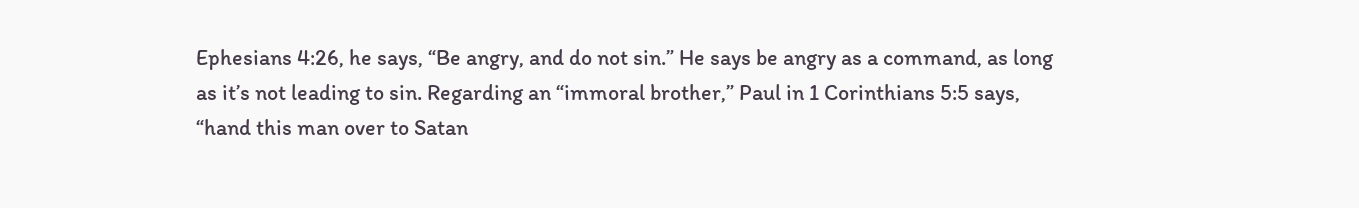Ephesians 4:26, he says, “Be angry, and do not sin.” He says be angry as a command, as long as it’s not leading to sin. Regarding an “immoral brother,” Paul in 1 Corinthians 5:5 says, “hand this man over to Satan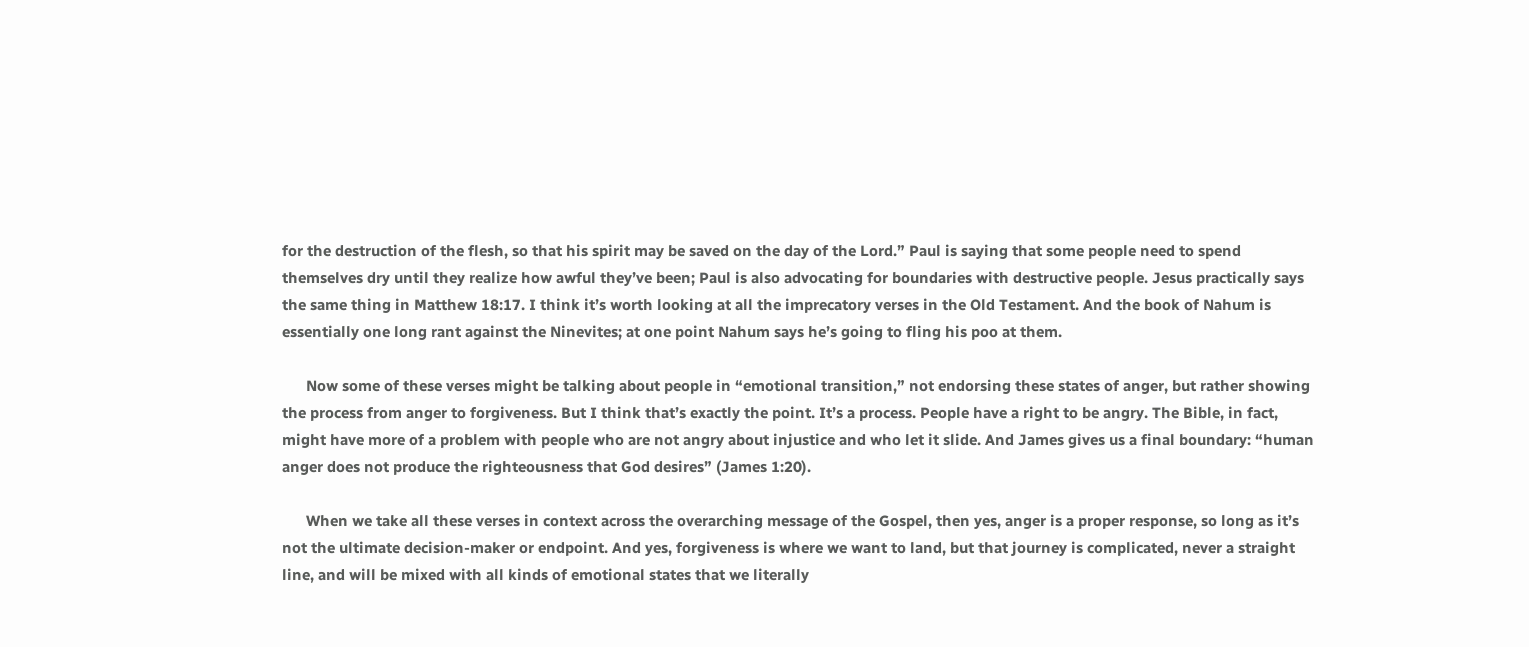for the destruction of the flesh, so that his spirit may be saved on the day of the Lord.” Paul is saying that some people need to spend themselves dry until they realize how awful they’ve been; Paul is also advocating for boundaries with destructive people. Jesus practically says the same thing in Matthew 18:17. I think it’s worth looking at all the imprecatory verses in the Old Testament. And the book of Nahum is essentially one long rant against the Ninevites; at one point Nahum says he’s going to fling his poo at them.

      Now some of these verses might be talking about people in “emotional transition,” not endorsing these states of anger, but rather showing the process from anger to forgiveness. But I think that’s exactly the point. It’s a process. People have a right to be angry. The Bible, in fact, might have more of a problem with people who are not angry about injustice and who let it slide. And James gives us a final boundary: “human anger does not produce the righteousness that God desires” (James 1:20).

      When we take all these verses in context across the overarching message of the Gospel, then yes, anger is a proper response, so long as it’s not the ultimate decision-maker or endpoint. And yes, forgiveness is where we want to land, but that journey is complicated, never a straight line, and will be mixed with all kinds of emotional states that we literally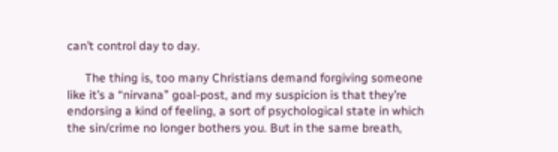can’t control day to day.

      The thing is, too many Christians demand forgiving someone like it’s a “nirvana” goal-post, and my suspicion is that they’re endorsing a kind of feeling, a sort of psychological state in which the sin/crime no longer bothers you. But in the same breath,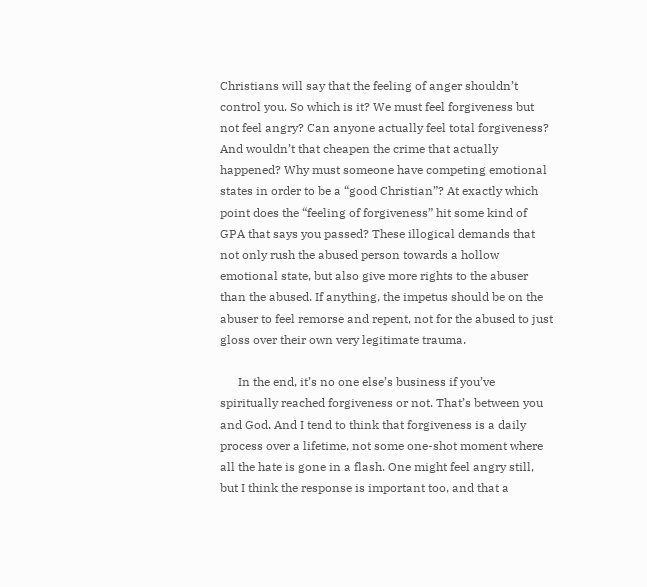Christians will say that the feeling of anger shouldn’t control you. So which is it? We must feel forgiveness but not feel angry? Can anyone actually feel total forgiveness? And wouldn’t that cheapen the crime that actually happened? Why must someone have competing emotional states in order to be a “good Christian”? At exactly which point does the “feeling of forgiveness” hit some kind of GPA that says you passed? These illogical demands that not only rush the abused person towards a hollow emotional state, but also give more rights to the abuser than the abused. If anything, the impetus should be on the abuser to feel remorse and repent, not for the abused to just gloss over their own very legitimate trauma.

      In the end, it’s no one else’s business if you’ve spiritually reached forgiveness or not. That’s between you and God. And I tend to think that forgiveness is a daily process over a lifetime, not some one-shot moment where all the hate is gone in a flash. One might feel angry still, but I think the response is important too, and that a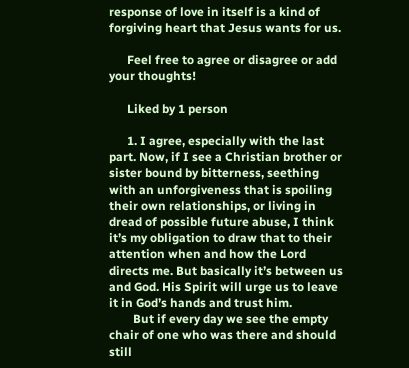response of love in itself is a kind of forgiving heart that Jesus wants for us.

      Feel free to agree or disagree or add your thoughts!

      Liked by 1 person

      1. I agree, especially with the last part. Now, if I see a Christian brother or sister bound by bitterness, seething with an unforgiveness that is spoiling their own relationships, or living in dread of possible future abuse, I think it’s my obligation to draw that to their attention when and how the Lord directs me. But basically it’s between us and God. His Spirit will urge us to leave it in God’s hands and trust him.
        But if every day we see the empty chair of one who was there and should still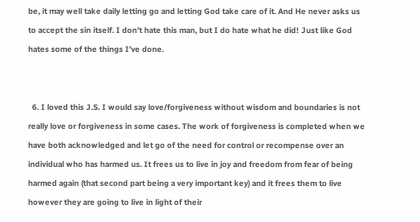be, it may well take daily letting go and letting God take care of it. And He never asks us to accept the sin itself. I don’t hate this man, but I do hate what he did! Just like God hates some of the things I’ve done.


  6. I loved this J.S. I would say love/forgiveness without wisdom and boundaries is not really love or forgiveness in some cases. The work of forgiveness is completed when we have both acknowledged and let go of the need for control or recompense over an individual who has harmed us. It frees us to live in joy and freedom from fear of being harmed again (that second part being a very important key) and it frees them to live however they are going to live in light of their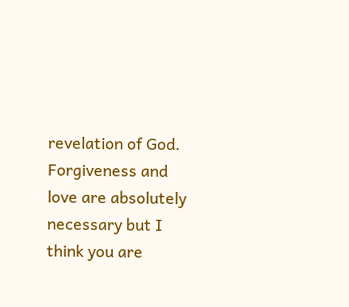revelation of God. Forgiveness and love are absolutely necessary but I think you are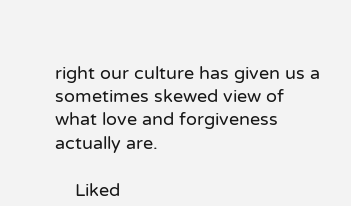right our culture has given us a sometimes skewed view of what love and forgiveness actually are.

    Liked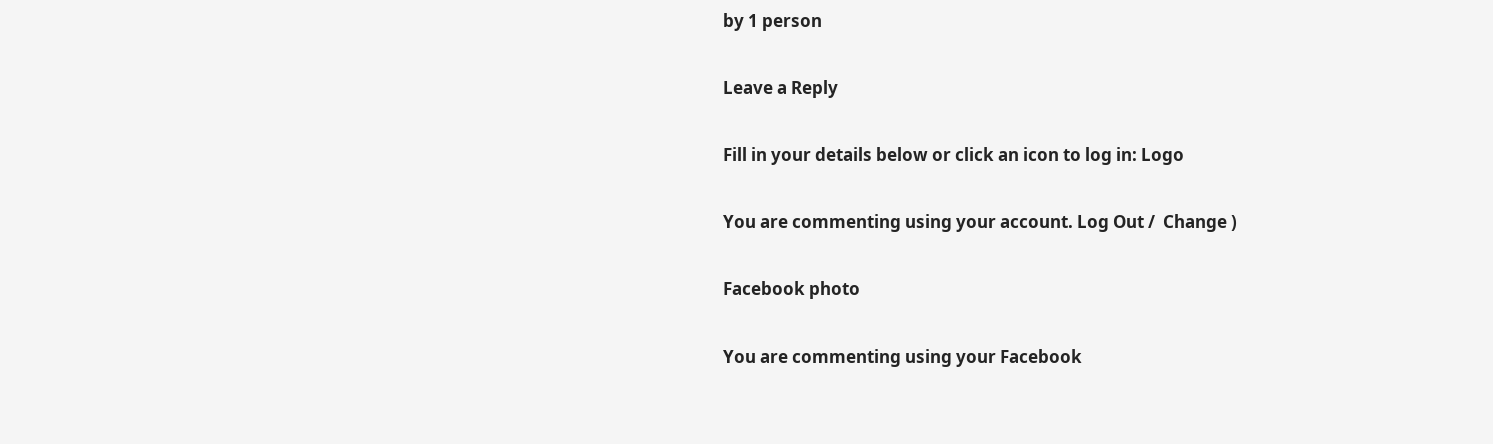by 1 person

Leave a Reply

Fill in your details below or click an icon to log in: Logo

You are commenting using your account. Log Out /  Change )

Facebook photo

You are commenting using your Facebook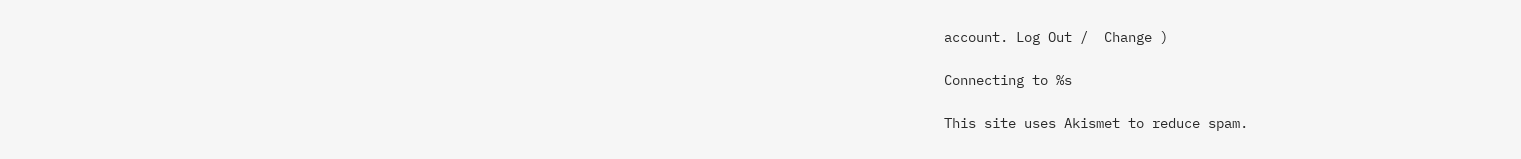account. Log Out /  Change )

Connecting to %s

This site uses Akismet to reduce spam.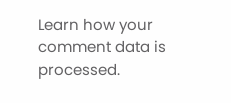Learn how your comment data is processed.